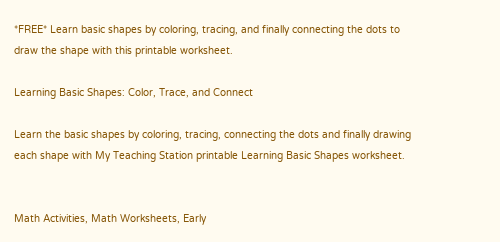*FREE* Learn basic shapes by coloring, tracing, and finally connecting the dots to draw the shape with this printable worksheet.

Learning Basic Shapes: Color, Trace, and Connect

Learn the basic shapes by coloring, tracing, connecting the dots and finally drawing each shape with My Teaching Station printable Learning Basic Shapes worksheet.


Math Activities, Math Worksheets, Early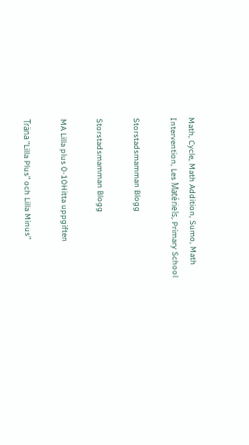Math, Cycle, Math Addition, Sumo, Math Intervention, Les Matériels, Primary School

Storstadsmamman Blogg

Storstadsmamman Blogg

MA Lilla plus 0-10Hitta uppgiften

Träna ”Lilla Plus” och Lilla Minus”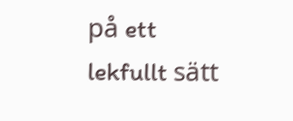på ett lekfullt sätt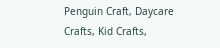Penguin Craft, Daycare Crafts, Kid Crafts,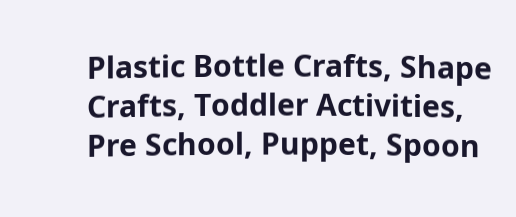Plastic Bottle Crafts, Shape Crafts, Toddler Activities, Pre School, Puppet, Spoon